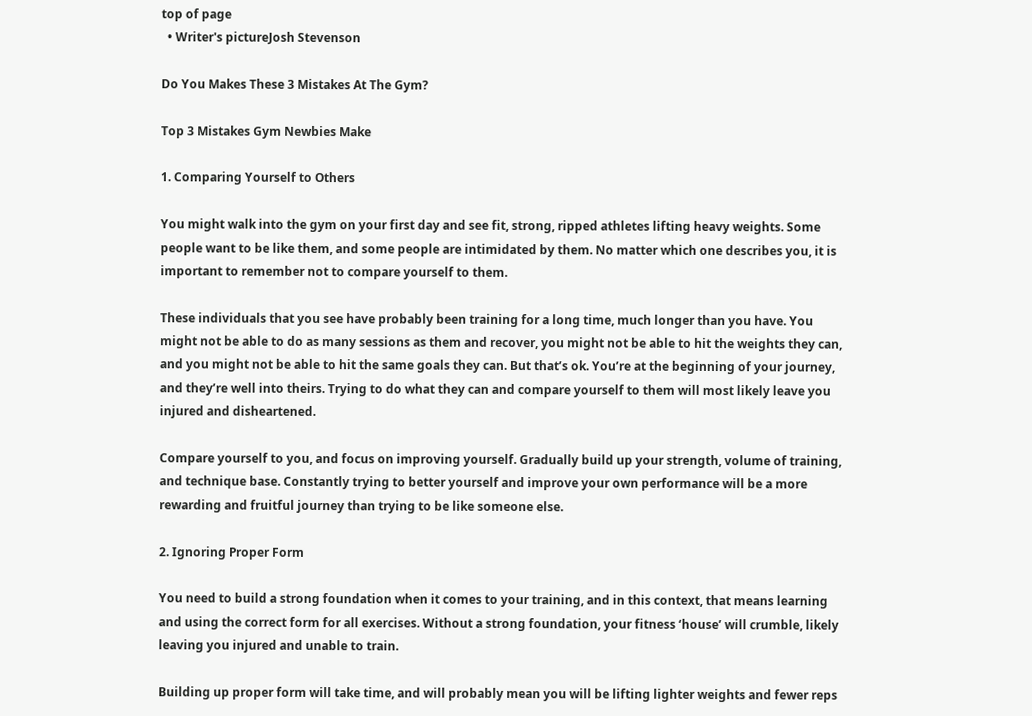top of page
  • Writer's pictureJosh Stevenson

Do You Makes These 3 Mistakes At The Gym?

Top 3 Mistakes Gym Newbies Make

1. Comparing Yourself to Others

You might walk into the gym on your first day and see fit, strong, ripped athletes lifting heavy weights. Some people want to be like them, and some people are intimidated by them. No matter which one describes you, it is important to remember not to compare yourself to them.

These individuals that you see have probably been training for a long time, much longer than you have. You might not be able to do as many sessions as them and recover, you might not be able to hit the weights they can, and you might not be able to hit the same goals they can. But that’s ok. You’re at the beginning of your journey, and they’re well into theirs. Trying to do what they can and compare yourself to them will most likely leave you injured and disheartened.

Compare yourself to you, and focus on improving yourself. Gradually build up your strength, volume of training, and technique base. Constantly trying to better yourself and improve your own performance will be a more rewarding and fruitful journey than trying to be like someone else.

2. Ignoring Proper Form

You need to build a strong foundation when it comes to your training, and in this context, that means learning and using the correct form for all exercises. Without a strong foundation, your fitness ‘house’ will crumble, likely leaving you injured and unable to train.

Building up proper form will take time, and will probably mean you will be lifting lighter weights and fewer reps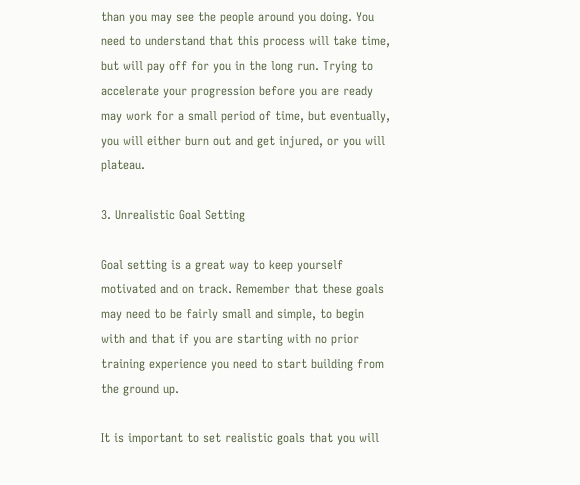than you may see the people around you doing. You need to understand that this process will take time, but will pay off for you in the long run. Trying to accelerate your progression before you are ready may work for a small period of time, but eventually, you will either burn out and get injured, or you will plateau.

3. Unrealistic Goal Setting

Goal setting is a great way to keep yourself motivated and on track. Remember that these goals may need to be fairly small and simple, to begin with and that if you are starting with no prior training experience you need to start building from the ground up.

It is important to set realistic goals that you will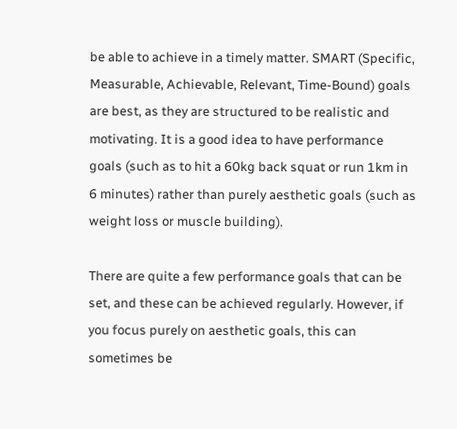be able to achieve in a timely matter. SMART (Specific, Measurable, Achievable, Relevant, Time-Bound) goals are best, as they are structured to be realistic and motivating. It is a good idea to have performance goals (such as to hit a 60kg back squat or run 1km in 6 minutes) rather than purely aesthetic goals (such as weight loss or muscle building).

There are quite a few performance goals that can be set, and these can be achieved regularly. However, if you focus purely on aesthetic goals, this can sometimes be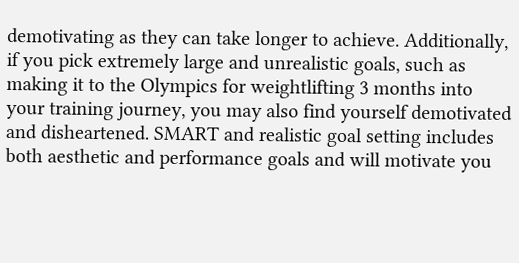demotivating as they can take longer to achieve. Additionally, if you pick extremely large and unrealistic goals, such as making it to the Olympics for weightlifting 3 months into your training journey, you may also find yourself demotivated and disheartened. SMART and realistic goal setting includes both aesthetic and performance goals and will motivate you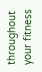throughout your fitness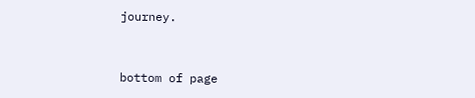journey.


bottom of page